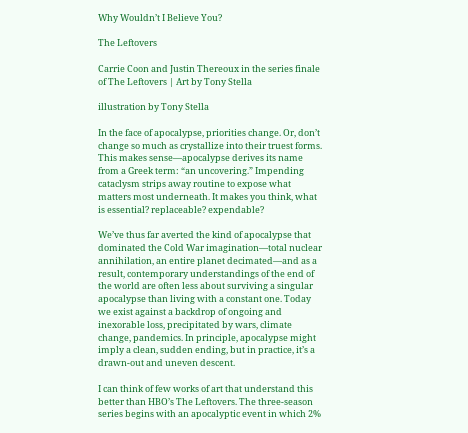Why Wouldn’t I Believe You?

The Leftovers

Carrie Coon and Justin Thereoux in the series finale of The Leftovers | Art by Tony Stella

illustration by Tony Stella

In the face of apocalypse, priorities change. Or, don’t change so much as crystallize into their truest forms. This makes sense—apocalypse derives its name from a Greek term: “an uncovering.” Impending cataclysm strips away routine to expose what matters most underneath. It makes you think, what is essential? replaceable? expendable?

We’ve thus far averted the kind of apocalypse that dominated the Cold War imagination—total nuclear annihilation, an entire planet decimated—and as a result, contemporary understandings of the end of the world are often less about surviving a singular apocalypse than living with a constant one. Today we exist against a backdrop of ongoing and inexorable loss, precipitated by wars, climate change, pandemics. In principle, apocalypse might imply a clean, sudden ending, but in practice, it’s a drawn-out and uneven descent.

I can think of few works of art that understand this better than HBO’s The Leftovers. The three-season series begins with an apocalyptic event in which 2%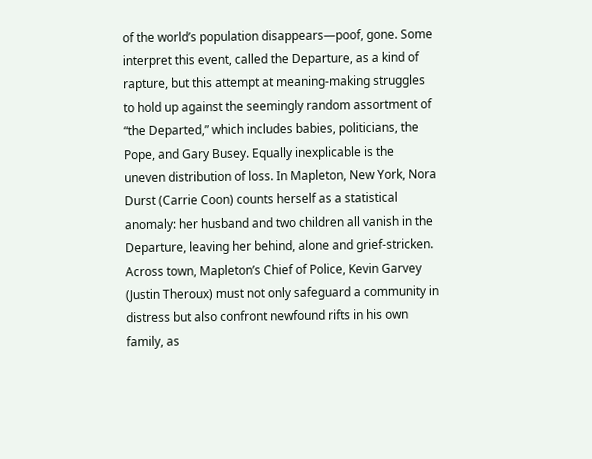of the world’s population disappears—poof, gone. Some interpret this event, called the Departure, as a kind of rapture, but this attempt at meaning-making struggles to hold up against the seemingly random assortment of “the Departed,” which includes babies, politicians, the Pope, and Gary Busey. Equally inexplicable is the uneven distribution of loss. In Mapleton, New York, Nora Durst (Carrie Coon) counts herself as a statistical anomaly: her husband and two children all vanish in the Departure, leaving her behind, alone and grief-stricken. Across town, Mapleton’s Chief of Police, Kevin Garvey (Justin Theroux) must not only safeguard a community in distress but also confront newfound rifts in his own family, as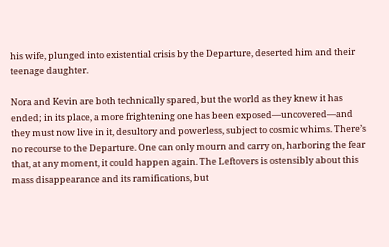his wife, plunged into existential crisis by the Departure, deserted him and their teenage daughter.

Nora and Kevin are both technically spared, but the world as they knew it has ended; in its place, a more frightening one has been exposed—uncovered—and they must now live in it, desultory and powerless, subject to cosmic whims. There’s no recourse to the Departure. One can only mourn and carry on, harboring the fear that, at any moment, it could happen again. The Leftovers is ostensibly about this mass disappearance and its ramifications, but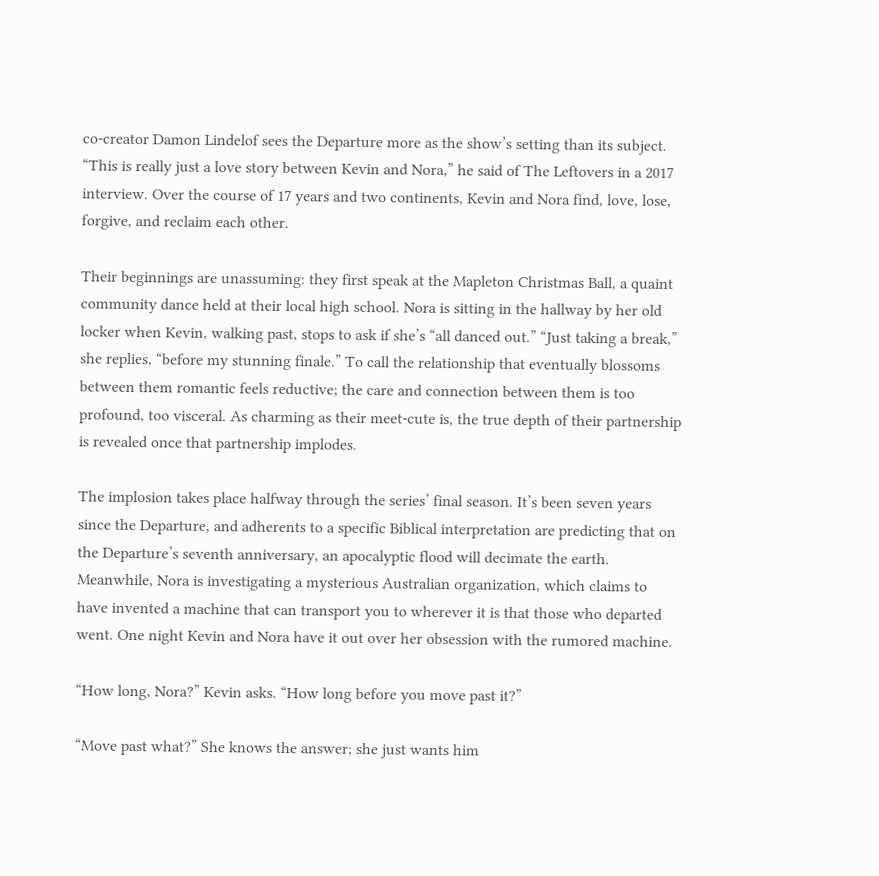co-creator Damon Lindelof sees the Departure more as the show’s setting than its subject. “This is really just a love story between Kevin and Nora,” he said of The Leftovers in a 2017 interview. Over the course of 17 years and two continents, Kevin and Nora find, love, lose, forgive, and reclaim each other.

Their beginnings are unassuming: they first speak at the Mapleton Christmas Ball, a quaint community dance held at their local high school. Nora is sitting in the hallway by her old locker when Kevin, walking past, stops to ask if she’s “all danced out.” “Just taking a break,” she replies, “before my stunning finale.” To call the relationship that eventually blossoms between them romantic feels reductive; the care and connection between them is too profound, too visceral. As charming as their meet-cute is, the true depth of their partnership is revealed once that partnership implodes.

The implosion takes place halfway through the series’ final season. It’s been seven years since the Departure, and adherents to a specific Biblical interpretation are predicting that on the Departure’s seventh anniversary, an apocalyptic flood will decimate the earth. Meanwhile, Nora is investigating a mysterious Australian organization, which claims to have invented a machine that can transport you to wherever it is that those who departed went. One night Kevin and Nora have it out over her obsession with the rumored machine.

“How long, Nora?” Kevin asks. “How long before you move past it?”

“Move past what?” She knows the answer; she just wants him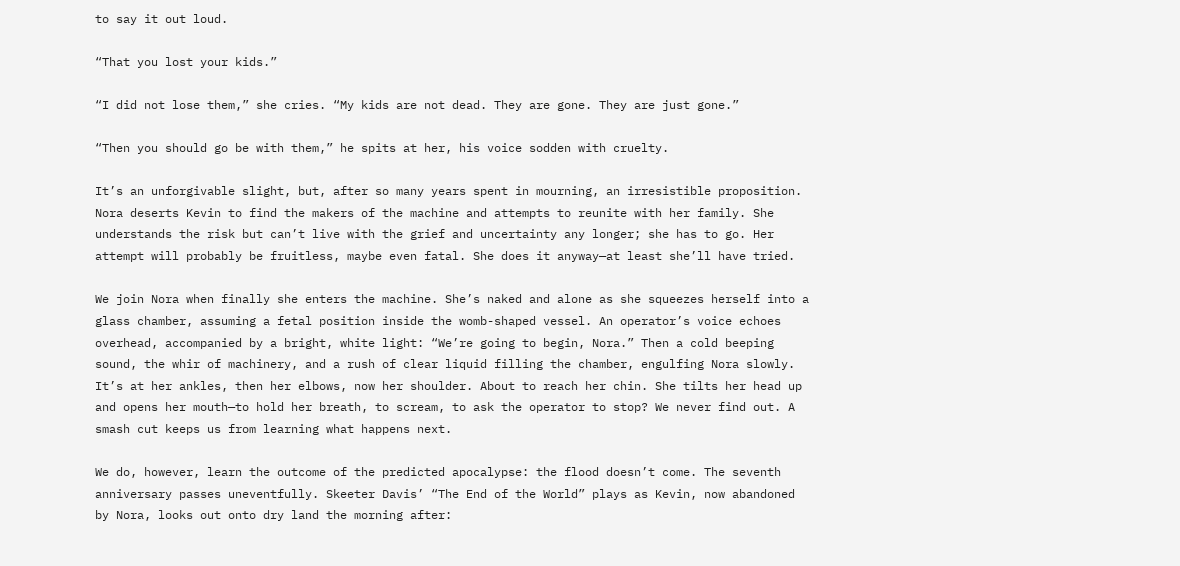to say it out loud.

“That you lost your kids.”

“I did not lose them,” she cries. “My kids are not dead. They are gone. They are just gone.”

“Then you should go be with them,” he spits at her, his voice sodden with cruelty.

It’s an unforgivable slight, but, after so many years spent in mourning, an irresistible proposition. Nora deserts Kevin to find the makers of the machine and attempts to reunite with her family. She understands the risk but can’t live with the grief and uncertainty any longer; she has to go. Her attempt will probably be fruitless, maybe even fatal. She does it anyway—at least she’ll have tried.

We join Nora when finally she enters the machine. She’s naked and alone as she squeezes herself into a glass chamber, assuming a fetal position inside the womb-shaped vessel. An operator’s voice echoes overhead, accompanied by a bright, white light: “We’re going to begin, Nora.” Then a cold beeping sound, the whir of machinery, and a rush of clear liquid filling the chamber, engulfing Nora slowly. It’s at her ankles, then her elbows, now her shoulder. About to reach her chin. She tilts her head up and opens her mouth—to hold her breath, to scream, to ask the operator to stop? We never find out. A smash cut keeps us from learning what happens next.

We do, however, learn the outcome of the predicted apocalypse: the flood doesn’t come. The seventh anniversary passes uneventfully. Skeeter Davis’ “The End of the World” plays as Kevin, now abandoned by Nora, looks out onto dry land the morning after: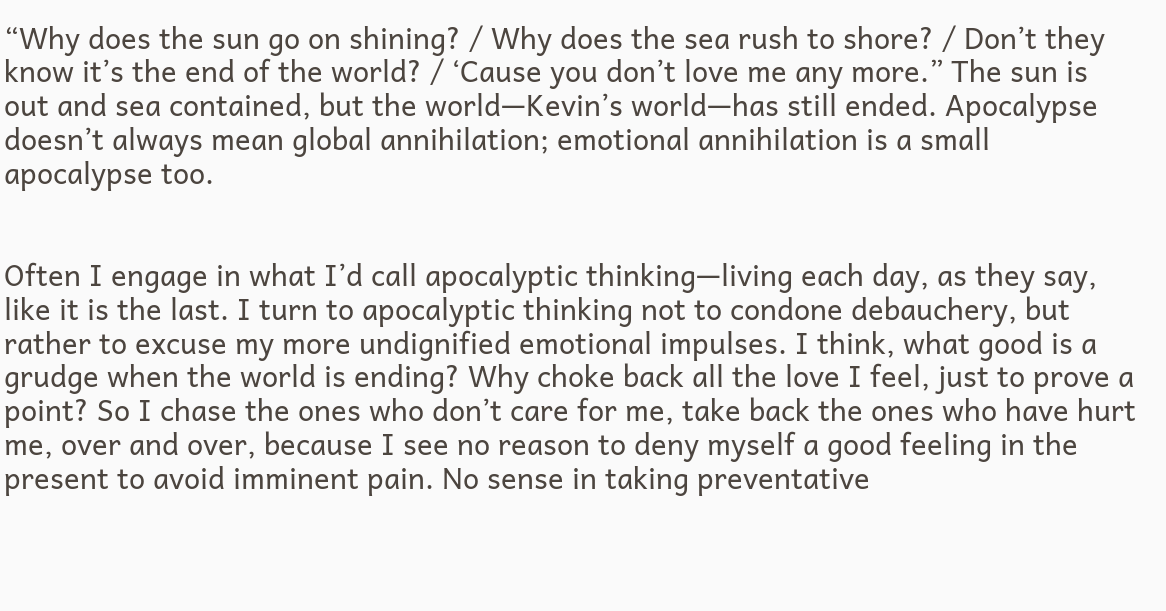“Why does the sun go on shining? / Why does the sea rush to shore? / Don’t they know it’s the end of the world? / ‘Cause you don’t love me any more.” The sun is out and sea contained, but the world—Kevin’s world—has still ended. Apocalypse doesn’t always mean global annihilation; emotional annihilation is a small apocalypse too.


Often I engage in what I’d call apocalyptic thinking—living each day, as they say, like it is the last. I turn to apocalyptic thinking not to condone debauchery, but rather to excuse my more undignified emotional impulses. I think, what good is a grudge when the world is ending? Why choke back all the love I feel, just to prove a point? So I chase the ones who don’t care for me, take back the ones who have hurt me, over and over, because I see no reason to deny myself a good feeling in the present to avoid imminent pain. No sense in taking preventative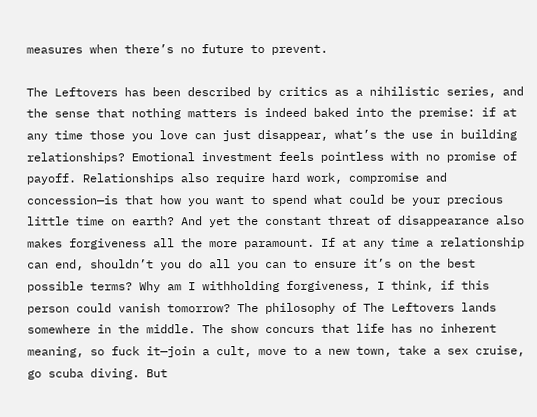measures when there’s no future to prevent.

The Leftovers has been described by critics as a nihilistic series, and the sense that nothing matters is indeed baked into the premise: if at any time those you love can just disappear, what’s the use in building relationships? Emotional investment feels pointless with no promise of payoff. Relationships also require hard work, compromise and concession—is that how you want to spend what could be your precious little time on earth? And yet the constant threat of disappearance also makes forgiveness all the more paramount. If at any time a relationship can end, shouldn’t you do all you can to ensure it’s on the best possible terms? Why am I withholding forgiveness, I think, if this person could vanish tomorrow? The philosophy of The Leftovers lands somewhere in the middle. The show concurs that life has no inherent meaning, so fuck it—join a cult, move to a new town, take a sex cruise, go scuba diving. But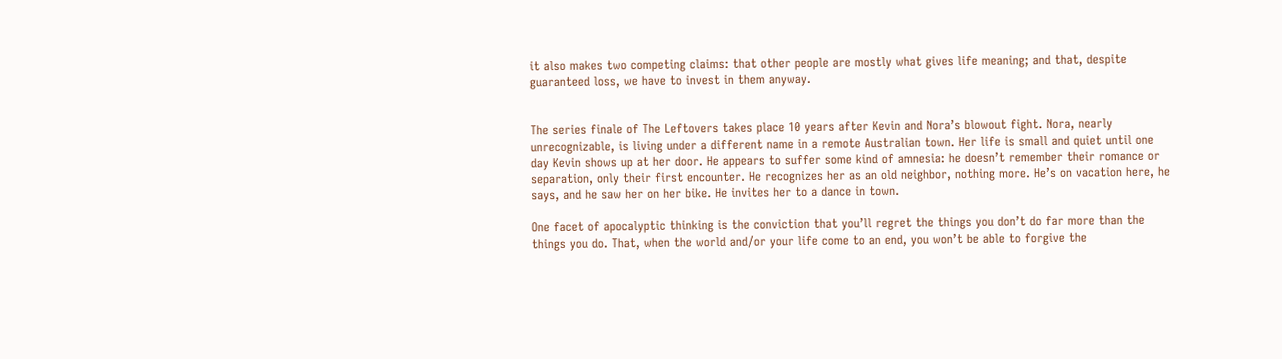it also makes two competing claims: that other people are mostly what gives life meaning; and that, despite guaranteed loss, we have to invest in them anyway.


The series finale of The Leftovers takes place 10 years after Kevin and Nora’s blowout fight. Nora, nearly unrecognizable, is living under a different name in a remote Australian town. Her life is small and quiet until one day Kevin shows up at her door. He appears to suffer some kind of amnesia: he doesn’t remember their romance or separation, only their first encounter. He recognizes her as an old neighbor, nothing more. He’s on vacation here, he says, and he saw her on her bike. He invites her to a dance in town.

One facet of apocalyptic thinking is the conviction that you’ll regret the things you don’t do far more than the things you do. That, when the world and/or your life come to an end, you won’t be able to forgive the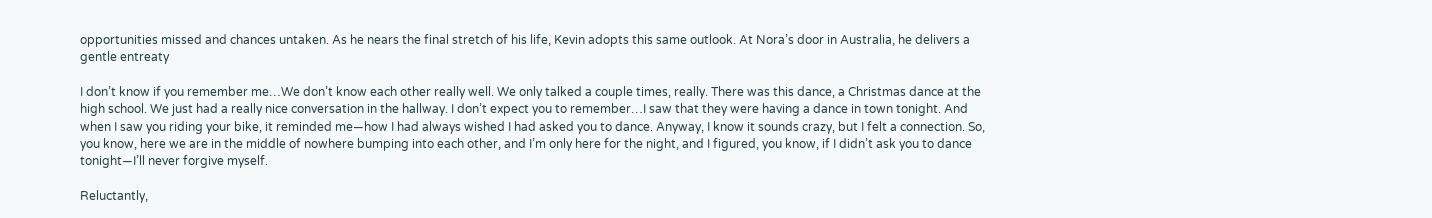opportunities missed and chances untaken. As he nears the final stretch of his life, Kevin adopts this same outlook. At Nora’s door in Australia, he delivers a gentle entreaty

I don’t know if you remember me…We don’t know each other really well. We only talked a couple times, really. There was this dance, a Christmas dance at the high school. We just had a really nice conversation in the hallway. I don’t expect you to remember…I saw that they were having a dance in town tonight. And when I saw you riding your bike, it reminded me—how I had always wished I had asked you to dance. Anyway, I know it sounds crazy, but I felt a connection. So, you know, here we are in the middle of nowhere bumping into each other, and I’m only here for the night, and I figured, you know, if I didn’t ask you to dance tonight—I’ll never forgive myself.

Reluctantly,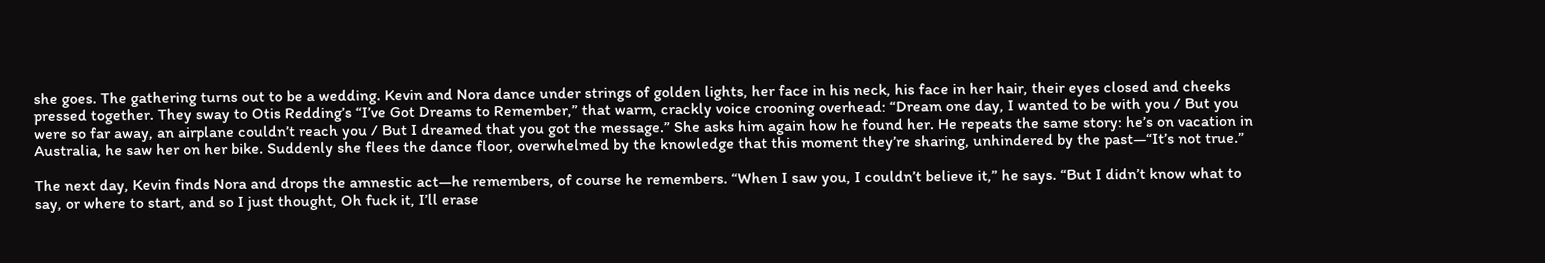she goes. The gathering turns out to be a wedding. Kevin and Nora dance under strings of golden lights, her face in his neck, his face in her hair, their eyes closed and cheeks pressed together. They sway to Otis Redding’s “I’ve Got Dreams to Remember,” that warm, crackly voice crooning overhead: “Dream one day, I wanted to be with you / But you were so far away, an airplane couldn’t reach you / But I dreamed that you got the message.” She asks him again how he found her. He repeats the same story: he’s on vacation in Australia, he saw her on her bike. Suddenly she flees the dance floor, overwhelmed by the knowledge that this moment they’re sharing, unhindered by the past—“It’s not true.”

The next day, Kevin finds Nora and drops the amnestic act—he remembers, of course he remembers. “When I saw you, I couldn’t believe it,” he says. “But I didn’t know what to say, or where to start, and so I just thought, Oh fuck it, I’ll erase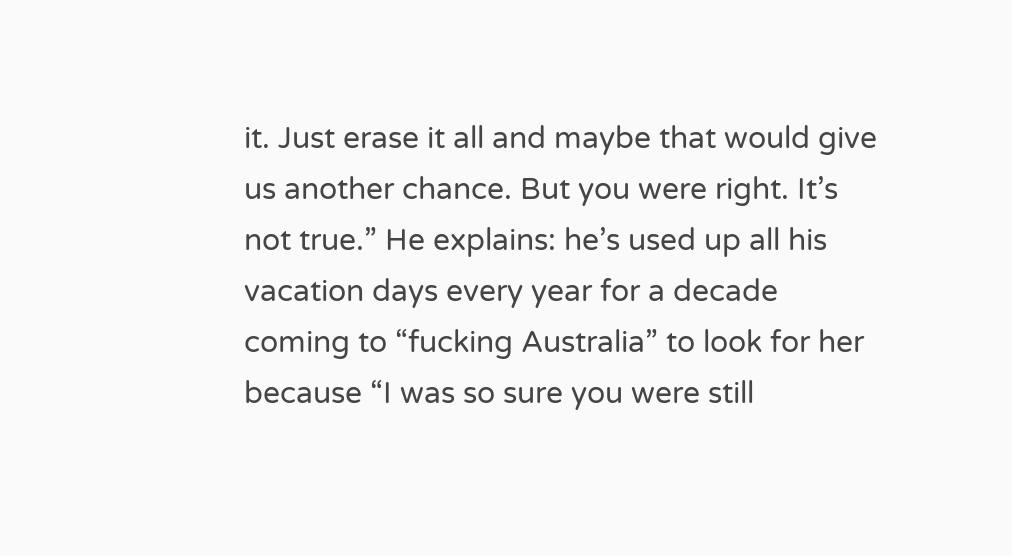it. Just erase it all and maybe that would give us another chance. But you were right. It’s not true.” He explains: he’s used up all his vacation days every year for a decade coming to “fucking Australia” to look for her because “I was so sure you were still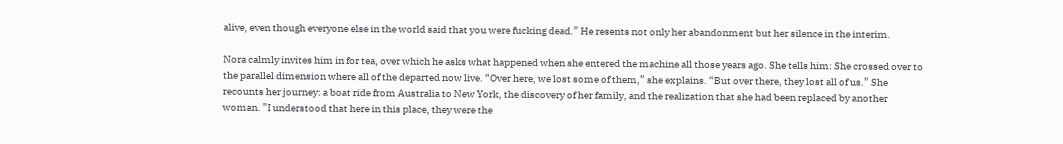alive, even though everyone else in the world said that you were fucking dead.” He resents not only her abandonment but her silence in the interim.

Nora calmly invites him in for tea, over which he asks what happened when she entered the machine all those years ago. She tells him: She crossed over to the parallel dimension where all of the departed now live. “Over here, we lost some of them,” she explains. “But over there, they lost all of us.” She recounts her journey: a boat ride from Australia to New York, the discovery of her family, and the realization that she had been replaced by another woman. ”I understood that here in this place, they were the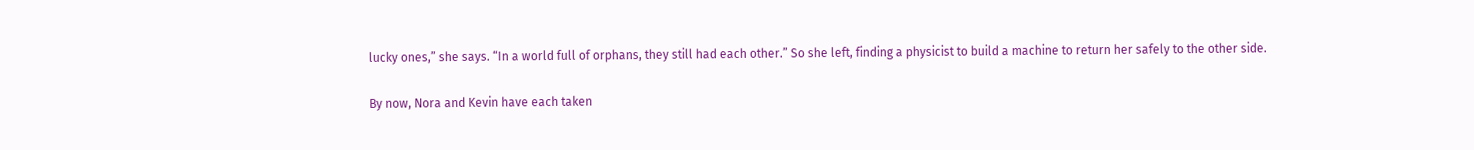lucky ones,” she says. “In a world full of orphans, they still had each other.” So she left, finding a physicist to build a machine to return her safely to the other side.

By now, Nora and Kevin have each taken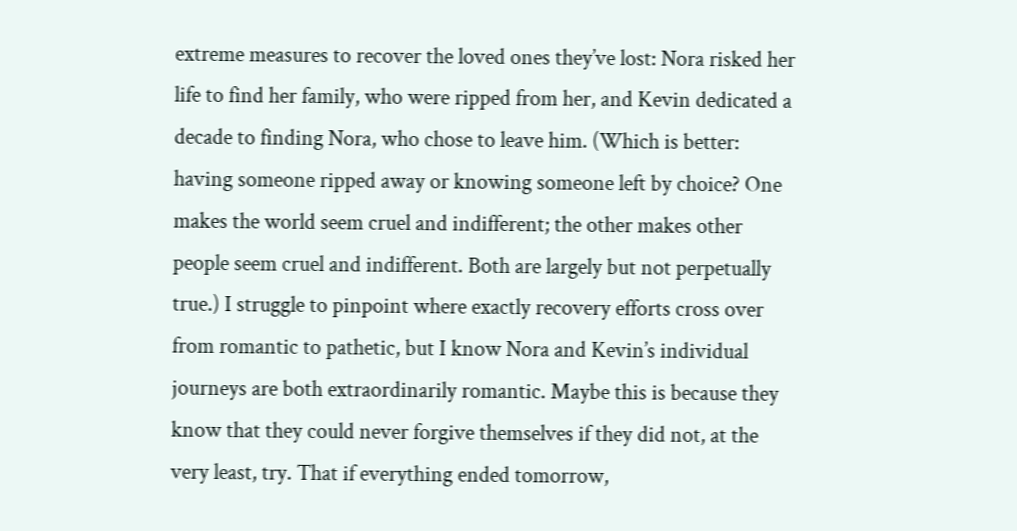extreme measures to recover the loved ones they’ve lost: Nora risked her life to find her family, who were ripped from her, and Kevin dedicated a decade to finding Nora, who chose to leave him. (Which is better: having someone ripped away or knowing someone left by choice? One makes the world seem cruel and indifferent; the other makes other people seem cruel and indifferent. Both are largely but not perpetually true.) I struggle to pinpoint where exactly recovery efforts cross over from romantic to pathetic, but I know Nora and Kevin’s individual journeys are both extraordinarily romantic. Maybe this is because they know that they could never forgive themselves if they did not, at the very least, try. That if everything ended tomorrow,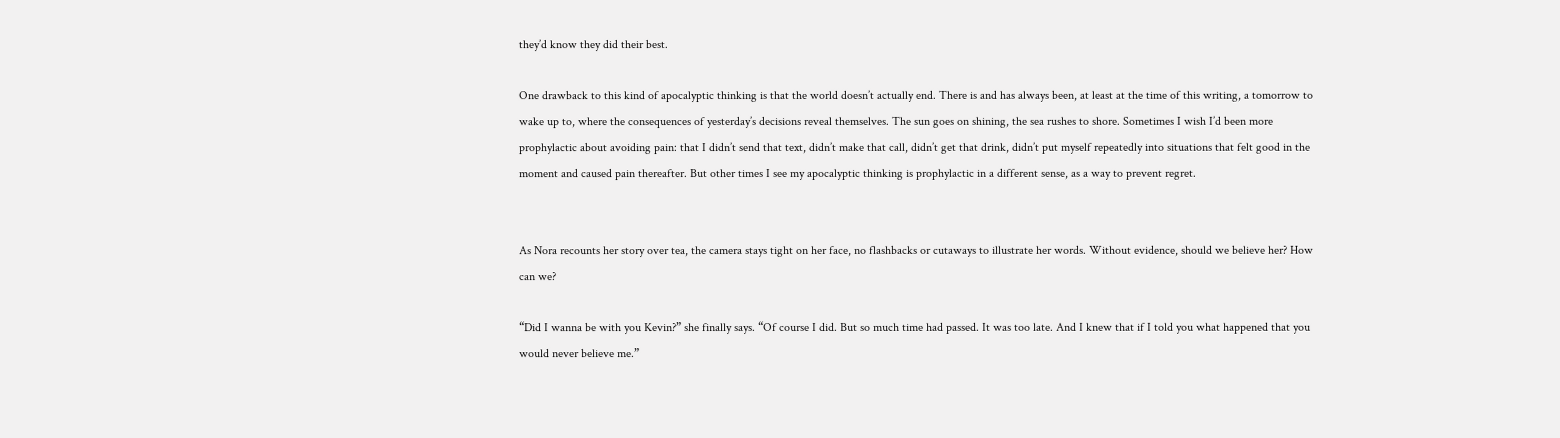they’d know they did their best.

One drawback to this kind of apocalyptic thinking is that the world doesn’t actually end. There is and has always been, at least at the time of this writing, a tomorrow to wake up to, where the consequences of yesterday’s decisions reveal themselves. The sun goes on shining, the sea rushes to shore. Sometimes I wish I’d been more prophylactic about avoiding pain: that I didn’t send that text, didn’t make that call, didn’t get that drink, didn’t put myself repeatedly into situations that felt good in the moment and caused pain thereafter. But other times I see my apocalyptic thinking is prophylactic in a different sense, as a way to prevent regret.


As Nora recounts her story over tea, the camera stays tight on her face, no flashbacks or cutaways to illustrate her words. Without evidence, should we believe her? How can we?

“Did I wanna be with you Kevin?” she finally says. “Of course I did. But so much time had passed. It was too late. And I knew that if I told you what happened that you would never believe me.”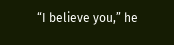“I believe you,” he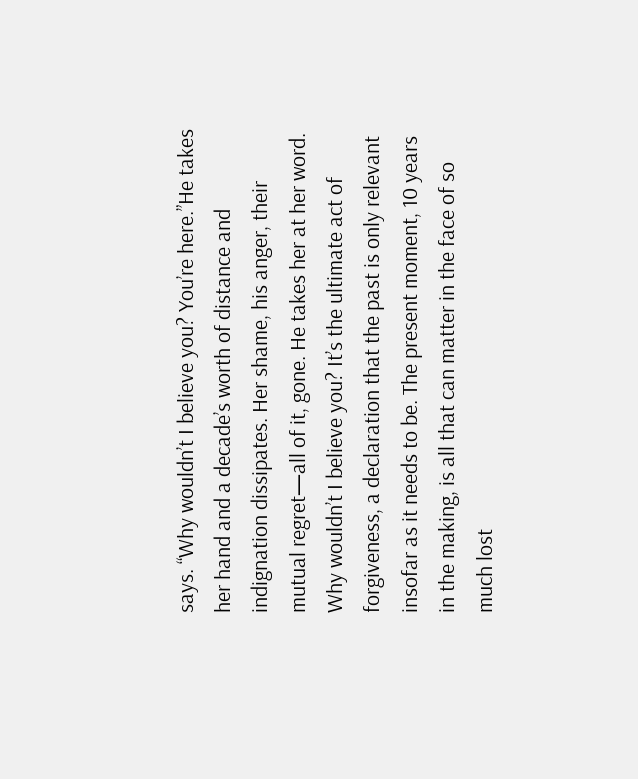says. “Why wouldn’t I believe you? You’re here.”He takes her hand and a decade’s worth of distance and indignation dissipates. Her shame, his anger, their mutual regret—all of it, gone. He takes her at her word. Why wouldn’t I believe you? It’s the ultimate act of forgiveness, a declaration that the past is only relevant insofar as it needs to be. The present moment, 10 years in the making, is all that can matter in the face of so much lost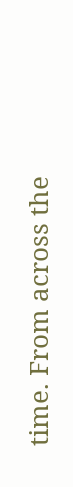time. From across the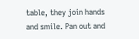table, they join hands and smile. Pan out and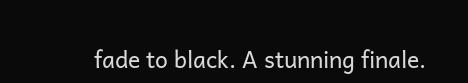fade to black. A stunning finale.